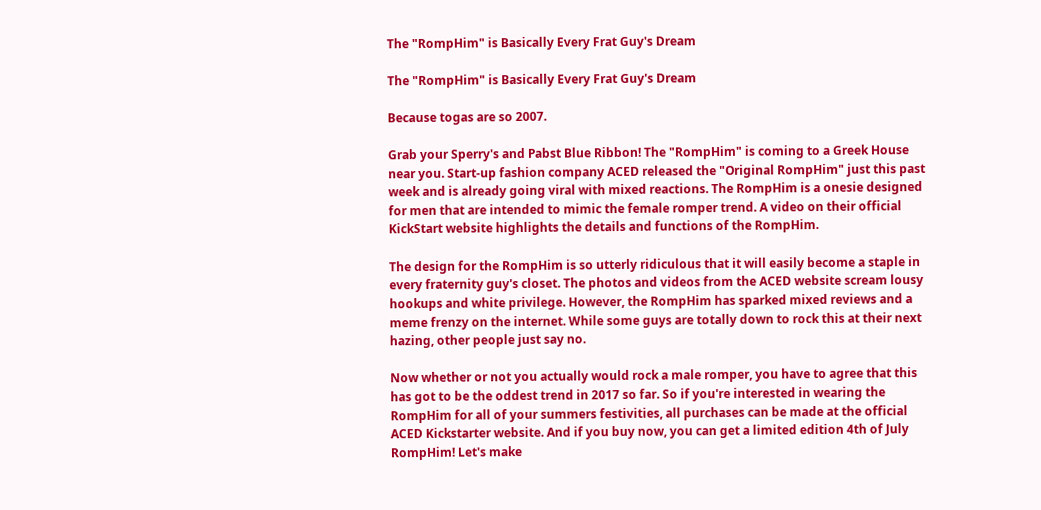The "RompHim" is Basically Every Frat Guy's Dream

The "RompHim" is Basically Every Frat Guy's Dream

Because togas are so 2007.

Grab your Sperry's and Pabst Blue Ribbon! The "RompHim" is coming to a Greek House near you. Start-up fashion company ACED released the "Original RompHim" just this past week and is already going viral with mixed reactions. The RompHim is a onesie designed for men that are intended to mimic the female romper trend. A video on their official KickStart website highlights the details and functions of the RompHim.

The design for the RompHim is so utterly ridiculous that it will easily become a staple in every fraternity guy's closet. The photos and videos from the ACED website scream lousy hookups and white privilege. However, the RompHim has sparked mixed reviews and a meme frenzy on the internet. While some guys are totally down to rock this at their next hazing, other people just say no.

Now whether or not you actually would rock a male romper, you have to agree that this has got to be the oddest trend in 2017 so far. So if you're interested in wearing the RompHim for all of your summers festivities, all purchases can be made at the official ACED Kickstarter website. And if you buy now, you can get a limited edition 4th of July RompHim! Let's make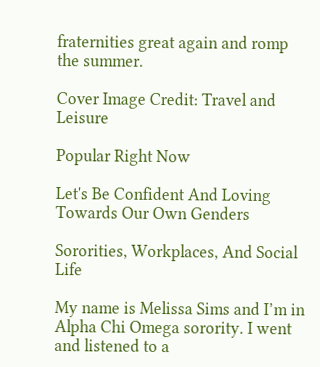fraternities great again and romp the summer.

Cover Image Credit: Travel and Leisure

Popular Right Now

Let's Be Confident And Loving Towards Our Own Genders

Sororities, Workplaces, And Social Life

My name is Melissa Sims and I’m in Alpha Chi Omega sorority. I went and listened to a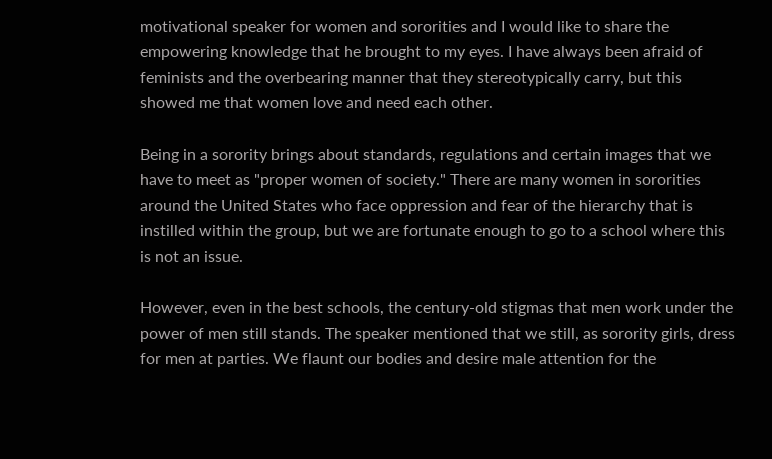motivational speaker for women and sororities and I would like to share the empowering knowledge that he brought to my eyes. I have always been afraid of feminists and the overbearing manner that they stereotypically carry, but this showed me that women love and need each other.

Being in a sorority brings about standards, regulations and certain images that we have to meet as "proper women of society." There are many women in sororities around the United States who face oppression and fear of the hierarchy that is instilled within the group, but we are fortunate enough to go to a school where this is not an issue.

However, even in the best schools, the century-old stigmas that men work under the power of men still stands. The speaker mentioned that we still, as sorority girls, dress for men at parties. We flaunt our bodies and desire male attention for the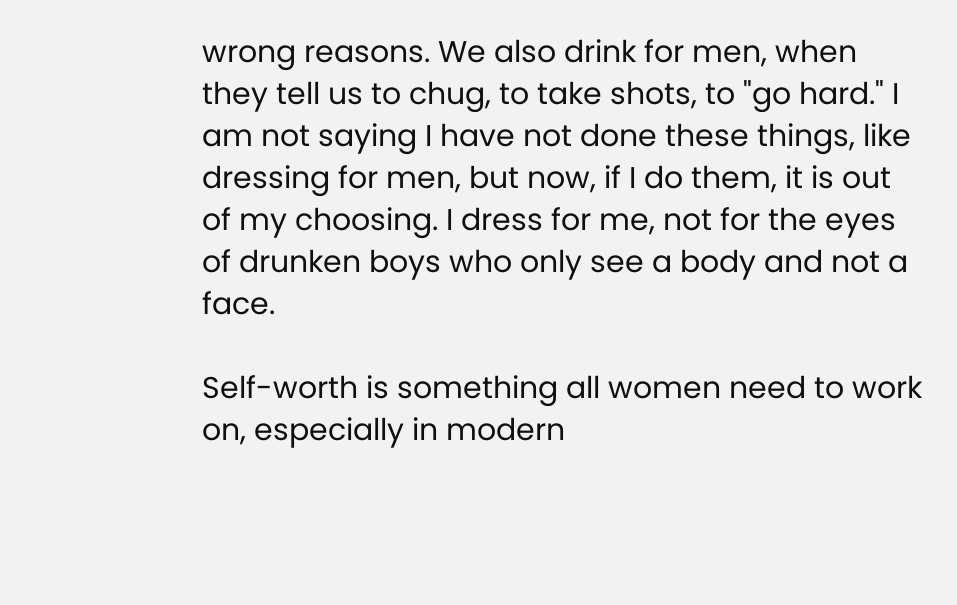wrong reasons. We also drink for men, when they tell us to chug, to take shots, to "go hard." I am not saying I have not done these things, like dressing for men, but now, if I do them, it is out of my choosing. I dress for me, not for the eyes of drunken boys who only see a body and not a face.

Self-worth is something all women need to work on, especially in modern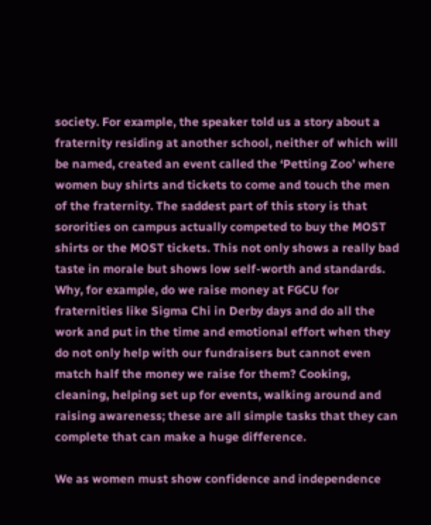society. For example, the speaker told us a story about a fraternity residing at another school, neither of which will be named, created an event called the ‘Petting Zoo’ where women buy shirts and tickets to come and touch the men of the fraternity. The saddest part of this story is that sororities on campus actually competed to buy the MOST shirts or the MOST tickets. This not only shows a really bad taste in morale but shows low self-worth and standards. Why, for example, do we raise money at FGCU for fraternities like Sigma Chi in Derby days and do all the work and put in the time and emotional effort when they do not only help with our fundraisers but cannot even match half the money we raise for them? Cooking, cleaning, helping set up for events, walking around and raising awareness; these are all simple tasks that they can complete that can make a huge difference.

We as women must show confidence and independence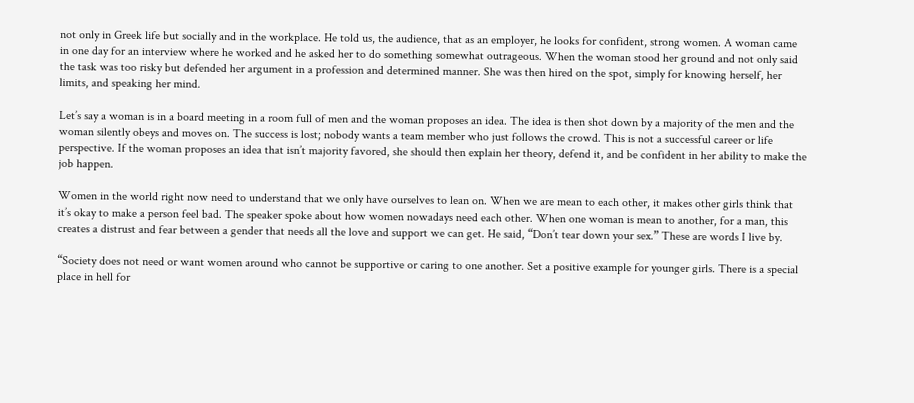not only in Greek life but socially and in the workplace. He told us, the audience, that as an employer, he looks for confident, strong women. A woman came in one day for an interview where he worked and he asked her to do something somewhat outrageous. When the woman stood her ground and not only said the task was too risky but defended her argument in a profession and determined manner. She was then hired on the spot, simply for knowing herself, her limits, and speaking her mind.

Let’s say a woman is in a board meeting in a room full of men and the woman proposes an idea. The idea is then shot down by a majority of the men and the woman silently obeys and moves on. The success is lost; nobody wants a team member who just follows the crowd. This is not a successful career or life perspective. If the woman proposes an idea that isn’t majority favored, she should then explain her theory, defend it, and be confident in her ability to make the job happen.

Women in the world right now need to understand that we only have ourselves to lean on. When we are mean to each other, it makes other girls think that it’s okay to make a person feel bad. The speaker spoke about how women nowadays need each other. When one woman is mean to another, for a man, this creates a distrust and fear between a gender that needs all the love and support we can get. He said, “Don’t tear down your sex.” These are words I live by.

“Society does not need or want women around who cannot be supportive or caring to one another. Set a positive example for younger girls. There is a special place in hell for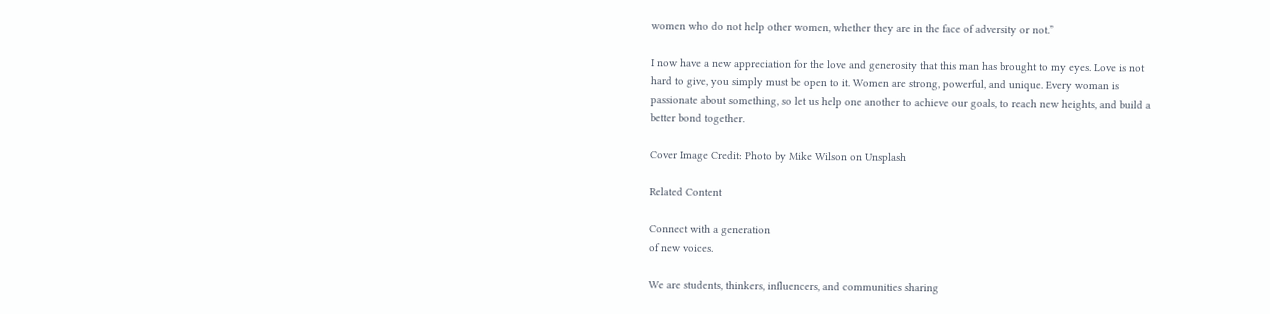women who do not help other women, whether they are in the face of adversity or not.”

I now have a new appreciation for the love and generosity that this man has brought to my eyes. Love is not hard to give, you simply must be open to it. Women are strong, powerful, and unique. Every woman is passionate about something, so let us help one another to achieve our goals, to reach new heights, and build a better bond together.

Cover Image Credit: Photo by Mike Wilson on Unsplash

Related Content

Connect with a generation
of new voices.

We are students, thinkers, influencers, and communities sharing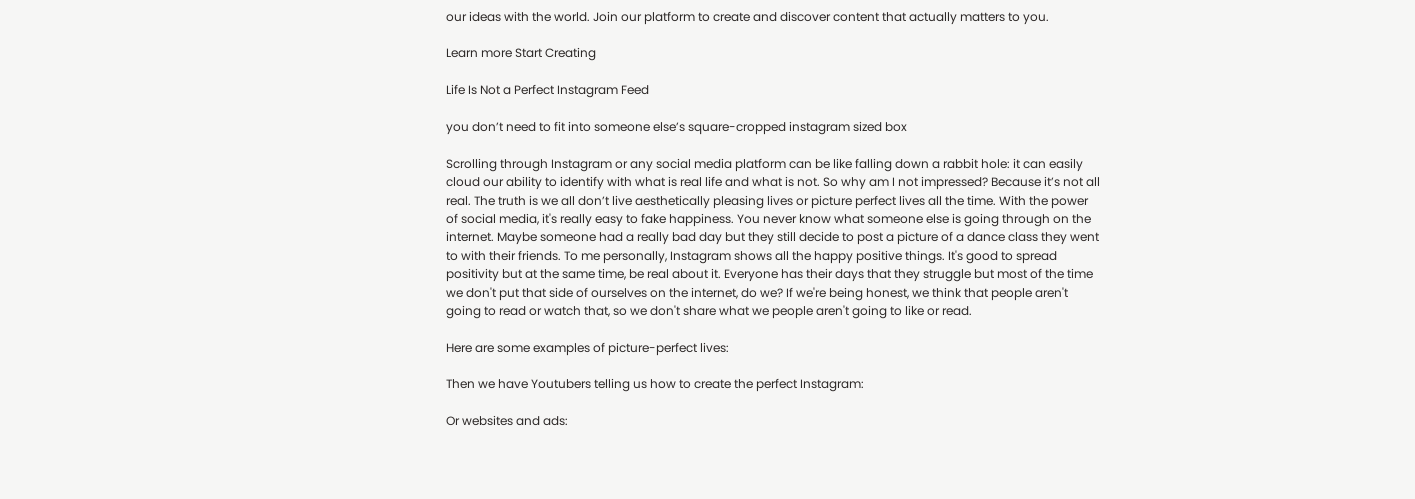our ideas with the world. Join our platform to create and discover content that actually matters to you.

Learn more Start Creating

Life Is Not a Perfect Instagram Feed

you don’t need to fit into someone else’s square-cropped instagram sized box

Scrolling through Instagram or any social media platform can be like falling down a rabbit hole: it can easily cloud our ability to identify with what is real life and what is not. So why am I not impressed? Because it’s not all real. The truth is we all don’t live aesthetically pleasing lives or picture perfect lives all the time. With the power of social media, it's really easy to fake happiness. You never know what someone else is going through on the internet. Maybe someone had a really bad day but they still decide to post a picture of a dance class they went to with their friends. To me personally, Instagram shows all the happy positive things. It's good to spread positivity but at the same time, be real about it. Everyone has their days that they struggle but most of the time we don't put that side of ourselves on the internet, do we? If we're being honest, we think that people aren't going to read or watch that, so we don't share what we people aren't going to like or read.

Here are some examples of picture-perfect lives:

Then we have Youtubers telling us how to create the perfect Instagram:

Or websites and ads: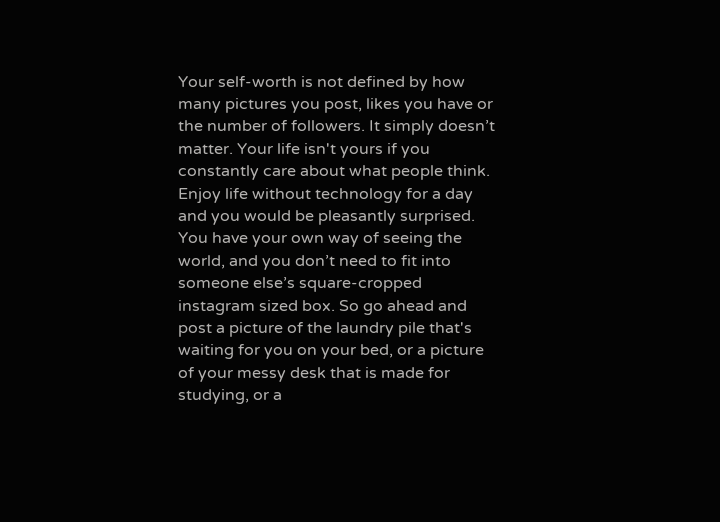Your self-worth is not defined by how many pictures you post, likes you have or the number of followers. It simply doesn’t matter. Your life isn't yours if you constantly care about what people think. Enjoy life without technology for a day and you would be pleasantly surprised. You have your own way of seeing the world, and you don’t need to fit into someone else’s square-cropped instagram sized box. So go ahead and post a picture of the laundry pile that's waiting for you on your bed, or a picture of your messy desk that is made for studying, or a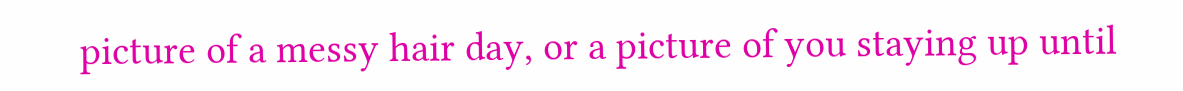picture of a messy hair day, or a picture of you staying up until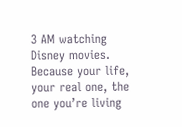3 AM watching Disney movies. Because your life, your real one, the one you’re living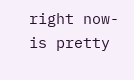right now- is pretty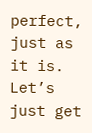perfect, just as it is. Let’s just get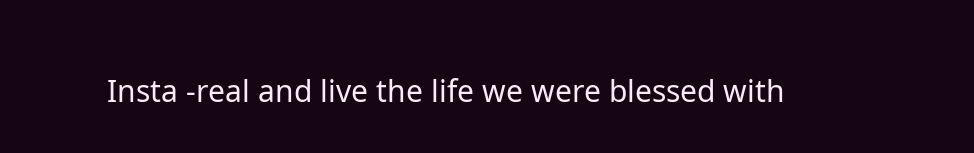Insta -real and live the life we were blessed with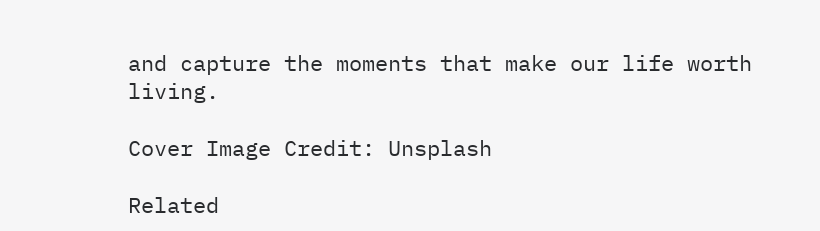and capture the moments that make our life worth living.

Cover Image Credit: Unsplash

Related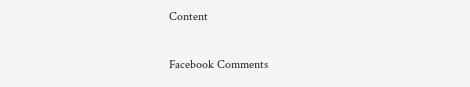Content

Facebook Comments